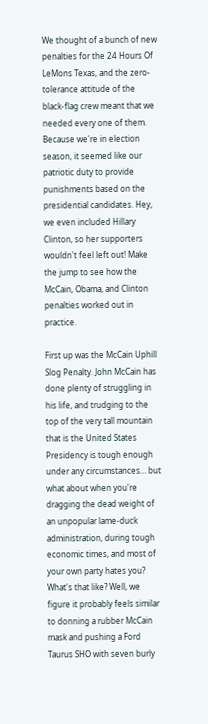We thought of a bunch of new penalties for the 24 Hours Of LeMons Texas, and the zero-tolerance attitude of the black-flag crew meant that we needed every one of them. Because we're in election season, it seemed like our patriotic duty to provide punishments based on the presidential candidates. Hey, we even included Hillary Clinton, so her supporters wouldn't feel left out! Make the jump to see how the McCain, Obama, and Clinton penalties worked out in practice.

First up was the McCain Uphill Slog Penalty. John McCain has done plenty of struggling in his life, and trudging to the top of the very tall mountain that is the United States Presidency is tough enough under any circumstances… but what about when you're dragging the dead weight of an unpopular lame-duck administration, during tough economic times, and most of your own party hates you? What's that like? Well, we figure it probably feels similar to donning a rubber McCain mask and pushing a Ford Taurus SHO with seven burly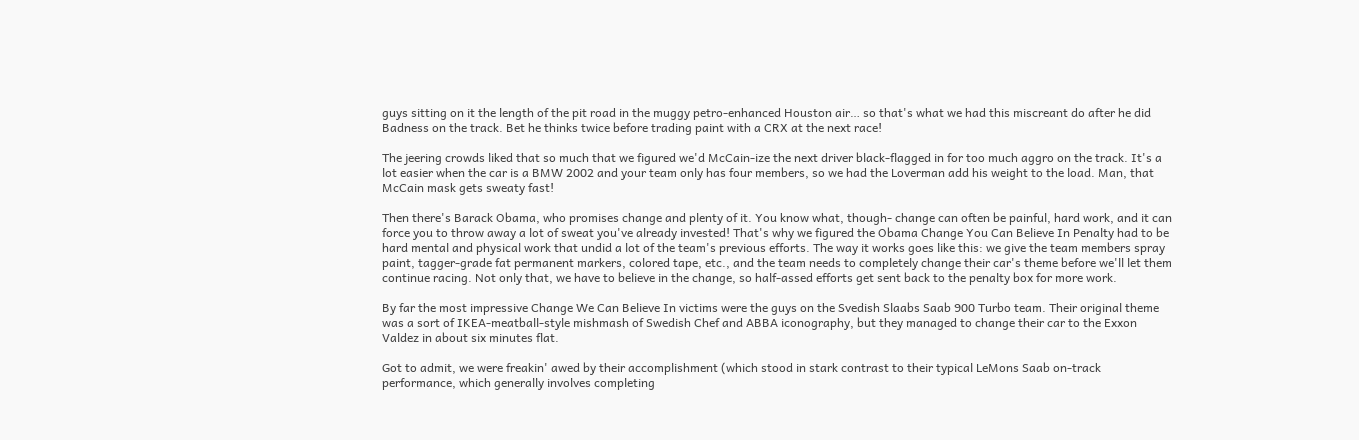guys sitting on it the length of the pit road in the muggy petro-enhanced Houston air… so that's what we had this miscreant do after he did Badness on the track. Bet he thinks twice before trading paint with a CRX at the next race!

The jeering crowds liked that so much that we figured we'd McCain-ize the next driver black-flagged in for too much aggro on the track. It's a lot easier when the car is a BMW 2002 and your team only has four members, so we had the Loverman add his weight to the load. Man, that McCain mask gets sweaty fast!

Then there's Barack Obama, who promises change and plenty of it. You know what, though- change can often be painful, hard work, and it can force you to throw away a lot of sweat you've already invested! That's why we figured the Obama Change You Can Believe In Penalty had to be hard mental and physical work that undid a lot of the team's previous efforts. The way it works goes like this: we give the team members spray paint, tagger-grade fat permanent markers, colored tape, etc., and the team needs to completely change their car's theme before we'll let them continue racing. Not only that, we have to believe in the change, so half-assed efforts get sent back to the penalty box for more work.

By far the most impressive Change We Can Believe In victims were the guys on the Svedish Slaabs Saab 900 Turbo team. Their original theme was a sort of IKEA-meatball-style mishmash of Swedish Chef and ABBA iconography, but they managed to change their car to the Exxon Valdez in about six minutes flat.

Got to admit, we were freakin' awed by their accomplishment (which stood in stark contrast to their typical LeMons Saab on-track performance, which generally involves completing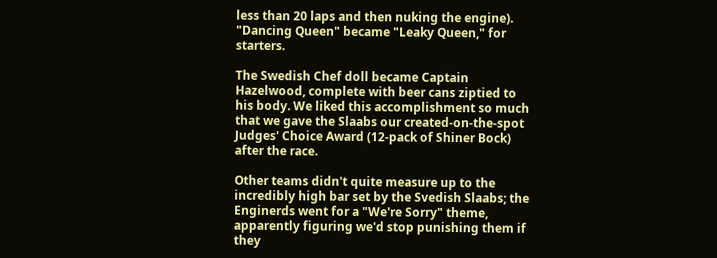less than 20 laps and then nuking the engine). "Dancing Queen" became "Leaky Queen," for starters.

The Swedish Chef doll became Captain Hazelwood, complete with beer cans ziptied to his body. We liked this accomplishment so much that we gave the Slaabs our created-on-the-spot Judges' Choice Award (12-pack of Shiner Bock) after the race.

Other teams didn't quite measure up to the incredibly high bar set by the Svedish Slaabs; the Enginerds went for a "We're Sorry" theme, apparently figuring we'd stop punishing them if they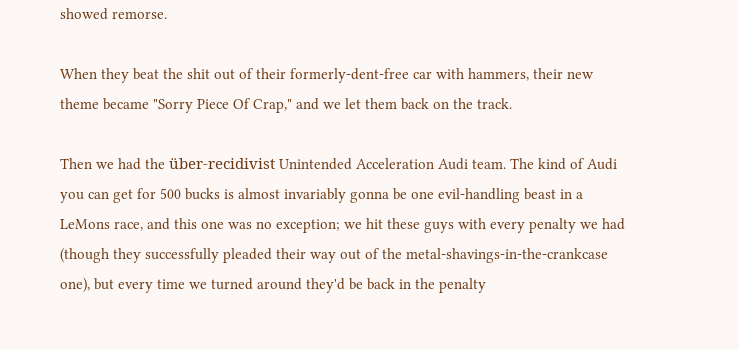showed remorse.

When they beat the shit out of their formerly-dent-free car with hammers, their new theme became "Sorry Piece Of Crap," and we let them back on the track.

Then we had the über-recidivist Unintended Acceleration Audi team. The kind of Audi you can get for 500 bucks is almost invariably gonna be one evil-handling beast in a LeMons race, and this one was no exception; we hit these guys with every penalty we had (though they successfully pleaded their way out of the metal-shavings-in-the-crankcase one), but every time we turned around they'd be back in the penalty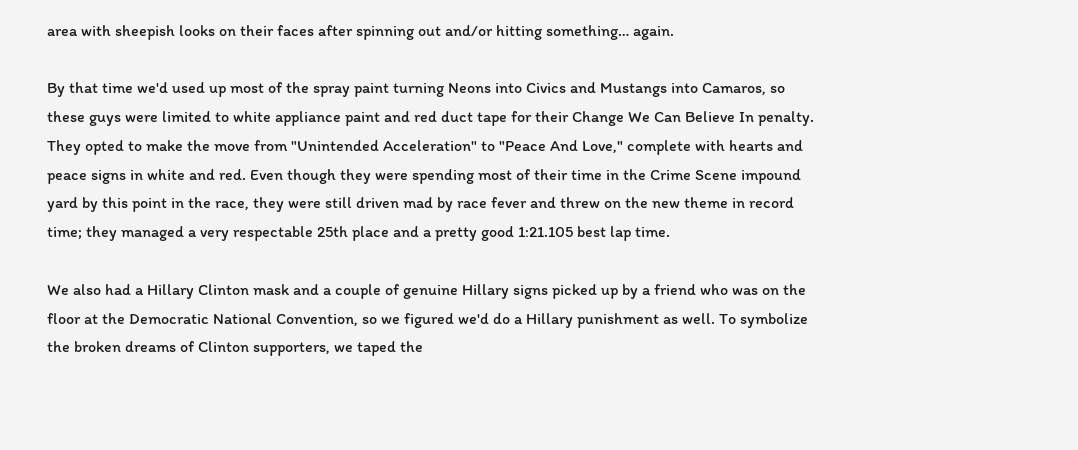area with sheepish looks on their faces after spinning out and/or hitting something… again.

By that time we'd used up most of the spray paint turning Neons into Civics and Mustangs into Camaros, so these guys were limited to white appliance paint and red duct tape for their Change We Can Believe In penalty. They opted to make the move from "Unintended Acceleration" to "Peace And Love," complete with hearts and peace signs in white and red. Even though they were spending most of their time in the Crime Scene impound yard by this point in the race, they were still driven mad by race fever and threw on the new theme in record time; they managed a very respectable 25th place and a pretty good 1:21.105 best lap time.

We also had a Hillary Clinton mask and a couple of genuine Hillary signs picked up by a friend who was on the floor at the Democratic National Convention, so we figured we'd do a Hillary punishment as well. To symbolize the broken dreams of Clinton supporters, we taped the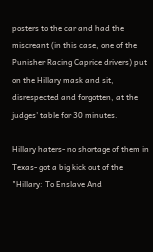posters to the car and had the miscreant (in this case, one of the Punisher Racing Caprice drivers) put on the Hillary mask and sit, disrespected and forgotten, at the judges' table for 30 minutes.

Hillary haters- no shortage of them in Texas- got a big kick out of the "Hillary: To Enslave And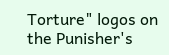Torture" logos on the Punisher's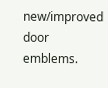new/improved door emblems.